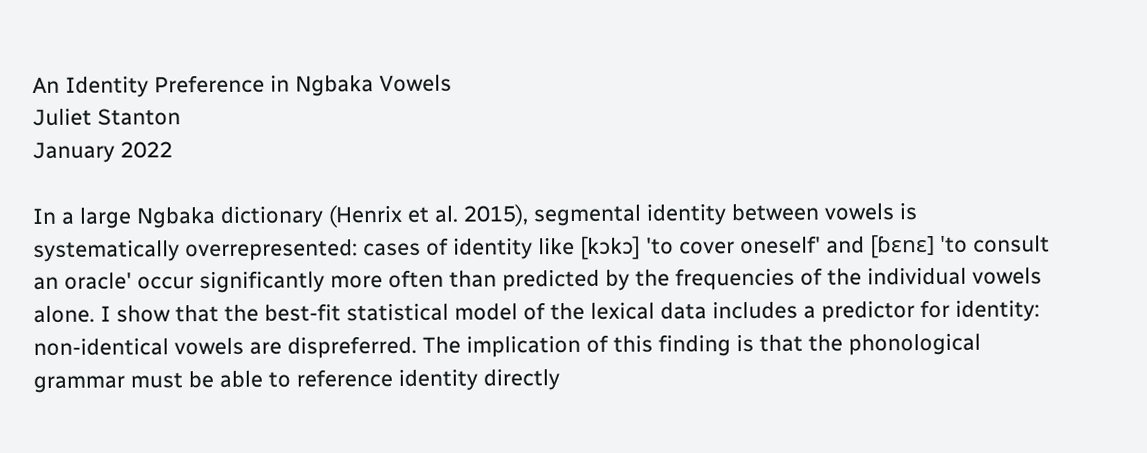An Identity Preference in Ngbaka Vowels
Juliet Stanton
January 2022

In a large Ngbaka dictionary (Henrix et al. 2015), segmental identity between vowels is systematically overrepresented: cases of identity like [kɔkɔ] 'to cover oneself' and [ɓɛnɛ] 'to consult an oracle' occur significantly more often than predicted by the frequencies of the individual vowels alone. I show that the best-fit statistical model of the lexical data includes a predictor for identity: non-identical vowels are dispreferred. The implication of this finding is that the phonological grammar must be able to reference identity directly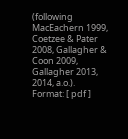(following MacEachern 1999, Coetzee & Pater 2008, Gallagher & Coon 2009, Gallagher 2013, 2014, a.o.).
Format: [ pdf ]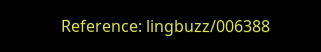Reference: lingbuzz/006388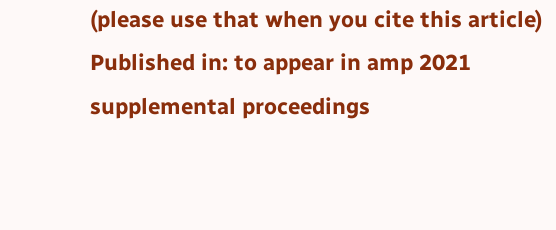(please use that when you cite this article)
Published in: to appear in amp 2021 supplemental proceedings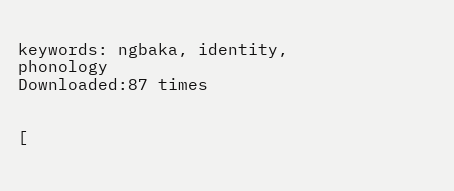keywords: ngbaka, identity, phonology
Downloaded:87 times


[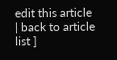edit this article | back to article list ]